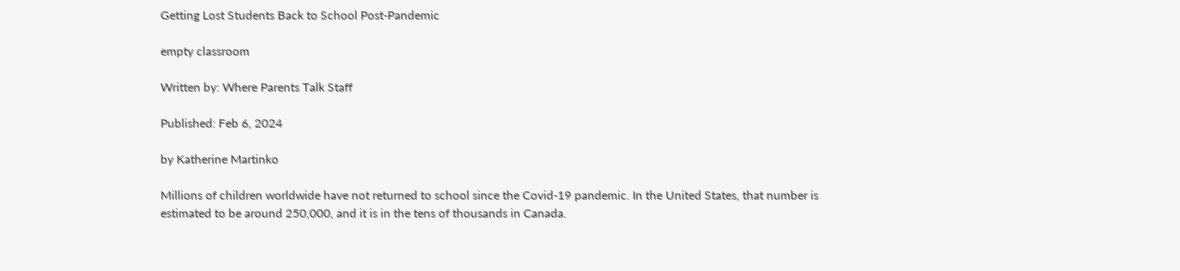Getting Lost Students Back to School Post-Pandemic

empty classroom

Written by: Where Parents Talk Staff

Published: Feb 6, 2024

by Katherine Martinko

Millions of children worldwide have not returned to school since the Covid-19 pandemic. In the United States, that number is estimated to be around 250,000, and it is in the tens of thousands in Canada.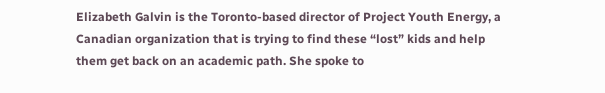Elizabeth Galvin is the Toronto-based director of Project Youth Energy, a Canadian organization that is trying to find these “lost” kids and help them get back on an academic path. She spoke to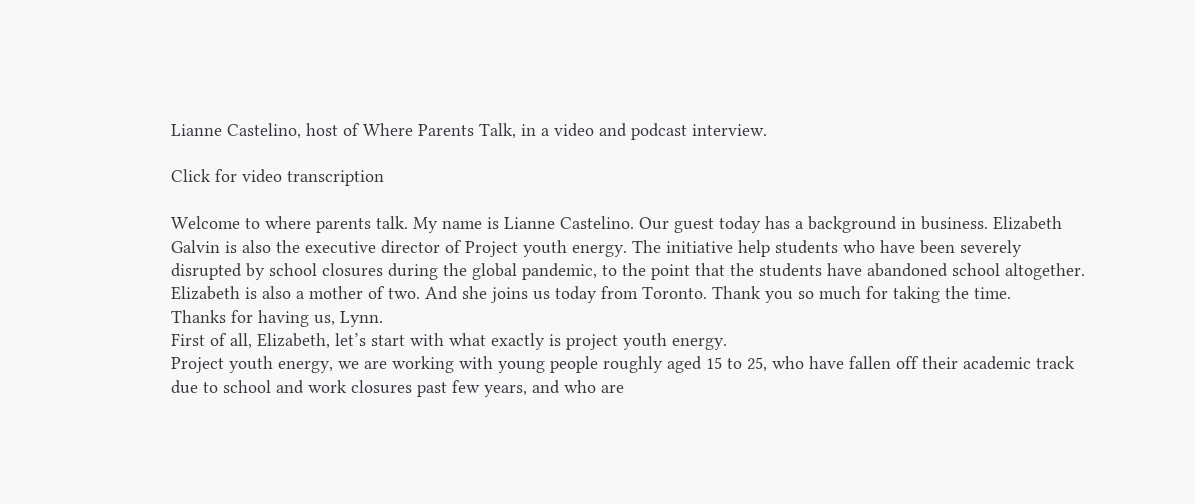Lianne Castelino, host of Where Parents Talk, in a video and podcast interview.

Click for video transcription

Welcome to where parents talk. My name is Lianne Castelino. Our guest today has a background in business. Elizabeth Galvin is also the executive director of Project youth energy. The initiative help students who have been severely disrupted by school closures during the global pandemic, to the point that the students have abandoned school altogether. Elizabeth is also a mother of two. And she joins us today from Toronto. Thank you so much for taking the time.
Thanks for having us, Lynn.
First of all, Elizabeth, let’s start with what exactly is project youth energy.
Project youth energy, we are working with young people roughly aged 15 to 25, who have fallen off their academic track due to school and work closures past few years, and who are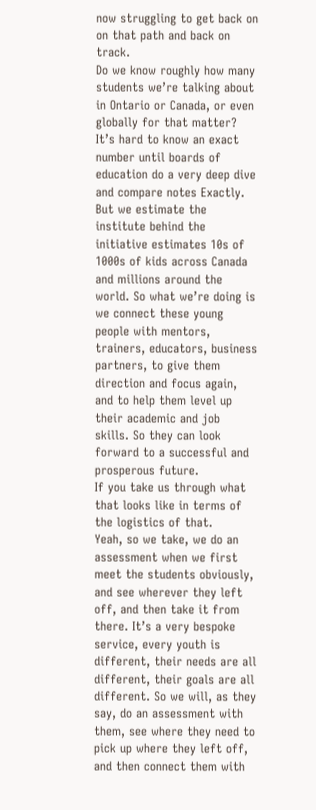now struggling to get back on on that path and back on track.
Do we know roughly how many students we’re talking about in Ontario or Canada, or even globally for that matter?
It’s hard to know an exact number until boards of education do a very deep dive and compare notes Exactly. But we estimate the institute behind the initiative estimates 10s of 1000s of kids across Canada and millions around the world. So what we’re doing is we connect these young people with mentors, trainers, educators, business partners, to give them direction and focus again, and to help them level up their academic and job skills. So they can look forward to a successful and prosperous future.
If you take us through what that looks like in terms of the logistics of that.
Yeah, so we take, we do an assessment when we first meet the students obviously, and see wherever they left off, and then take it from there. It’s a very bespoke service, every youth is different, their needs are all different, their goals are all different. So we will, as they say, do an assessment with them, see where they need to pick up where they left off, and then connect them with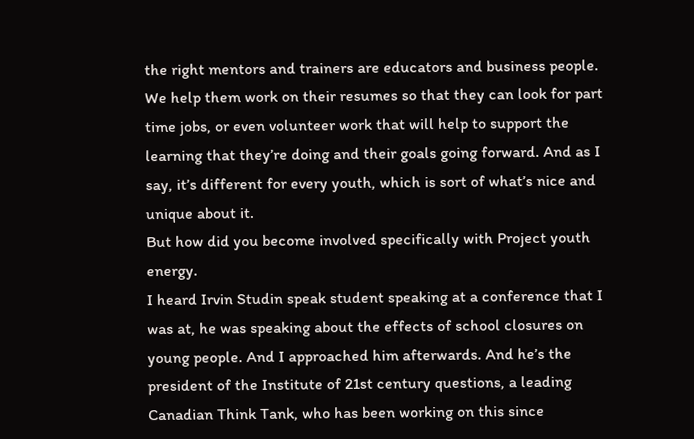the right mentors and trainers are educators and business people. We help them work on their resumes so that they can look for part time jobs, or even volunteer work that will help to support the learning that they’re doing and their goals going forward. And as I say, it’s different for every youth, which is sort of what’s nice and unique about it.
But how did you become involved specifically with Project youth energy.
I heard Irvin Studin speak student speaking at a conference that I was at, he was speaking about the effects of school closures on young people. And I approached him afterwards. And he’s the president of the Institute of 21st century questions, a leading Canadian Think Tank, who has been working on this since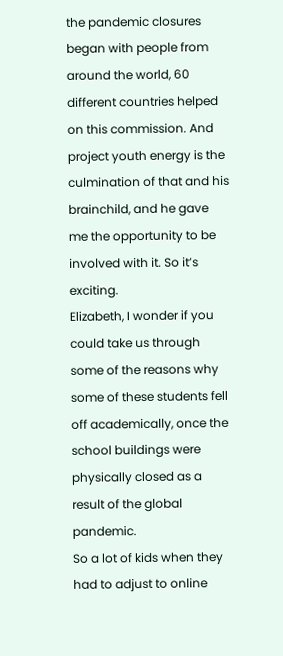the pandemic closures began with people from around the world, 60 different countries helped on this commission. And project youth energy is the culmination of that and his brainchild, and he gave me the opportunity to be involved with it. So it’s exciting.
Elizabeth, I wonder if you could take us through some of the reasons why some of these students fell off academically, once the school buildings were physically closed as a result of the global pandemic.
So a lot of kids when they had to adjust to online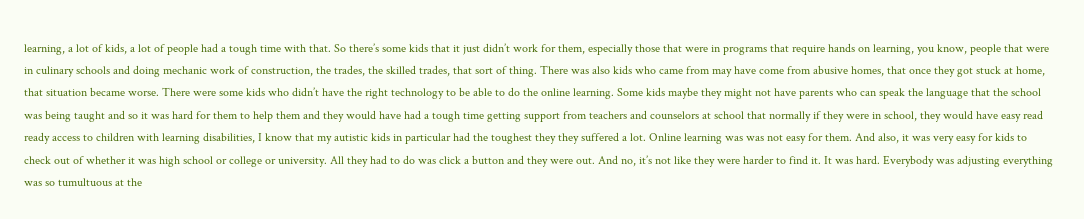learning, a lot of kids, a lot of people had a tough time with that. So there’s some kids that it just didn’t work for them, especially those that were in programs that require hands on learning, you know, people that were in culinary schools and doing mechanic work of construction, the trades, the skilled trades, that sort of thing. There was also kids who came from may have come from abusive homes, that once they got stuck at home, that situation became worse. There were some kids who didn’t have the right technology to be able to do the online learning. Some kids maybe they might not have parents who can speak the language that the school was being taught and so it was hard for them to help them and they would have had a tough time getting support from teachers and counselors at school that normally if they were in school, they would have easy read ready access to children with learning disabilities, I know that my autistic kids in particular had the toughest they they suffered a lot. Online learning was was not easy for them. And also, it was very easy for kids to check out of whether it was high school or college or university. All they had to do was click a button and they were out. And no, it’s not like they were harder to find it. It was hard. Everybody was adjusting everything was so tumultuous at the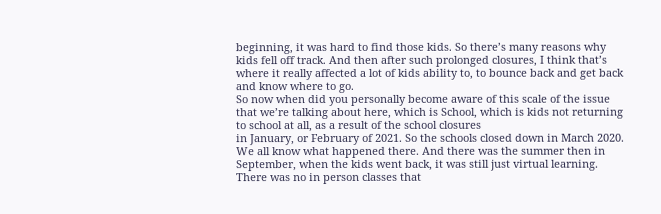beginning, it was hard to find those kids. So there’s many reasons why kids fell off track. And then after such prolonged closures, I think that’s where it really affected a lot of kids ability to, to bounce back and get back and know where to go.
So now when did you personally become aware of this scale of the issue that we’re talking about here, which is School, which is kids not returning to school at all, as a result of the school closures
in January, or February of 2021. So the schools closed down in March 2020. We all know what happened there. And there was the summer then in September, when the kids went back, it was still just virtual learning. There was no in person classes that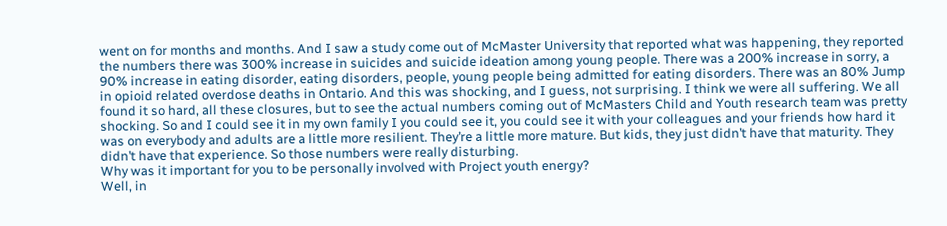went on for months and months. And I saw a study come out of McMaster University that reported what was happening, they reported the numbers there was 300% increase in suicides and suicide ideation among young people. There was a 200% increase in sorry, a 90% increase in eating disorder, eating disorders, people, young people being admitted for eating disorders. There was an 80% Jump in opioid related overdose deaths in Ontario. And this was shocking, and I guess, not surprising. I think we were all suffering. We all found it so hard, all these closures, but to see the actual numbers coming out of McMasters Child and Youth research team was pretty shocking. So and I could see it in my own family I you could see it, you could see it with your colleagues and your friends how hard it was on everybody and adults are a little more resilient. They’re a little more mature. But kids, they just didn’t have that maturity. They didn’t have that experience. So those numbers were really disturbing.
Why was it important for you to be personally involved with Project youth energy?
Well, in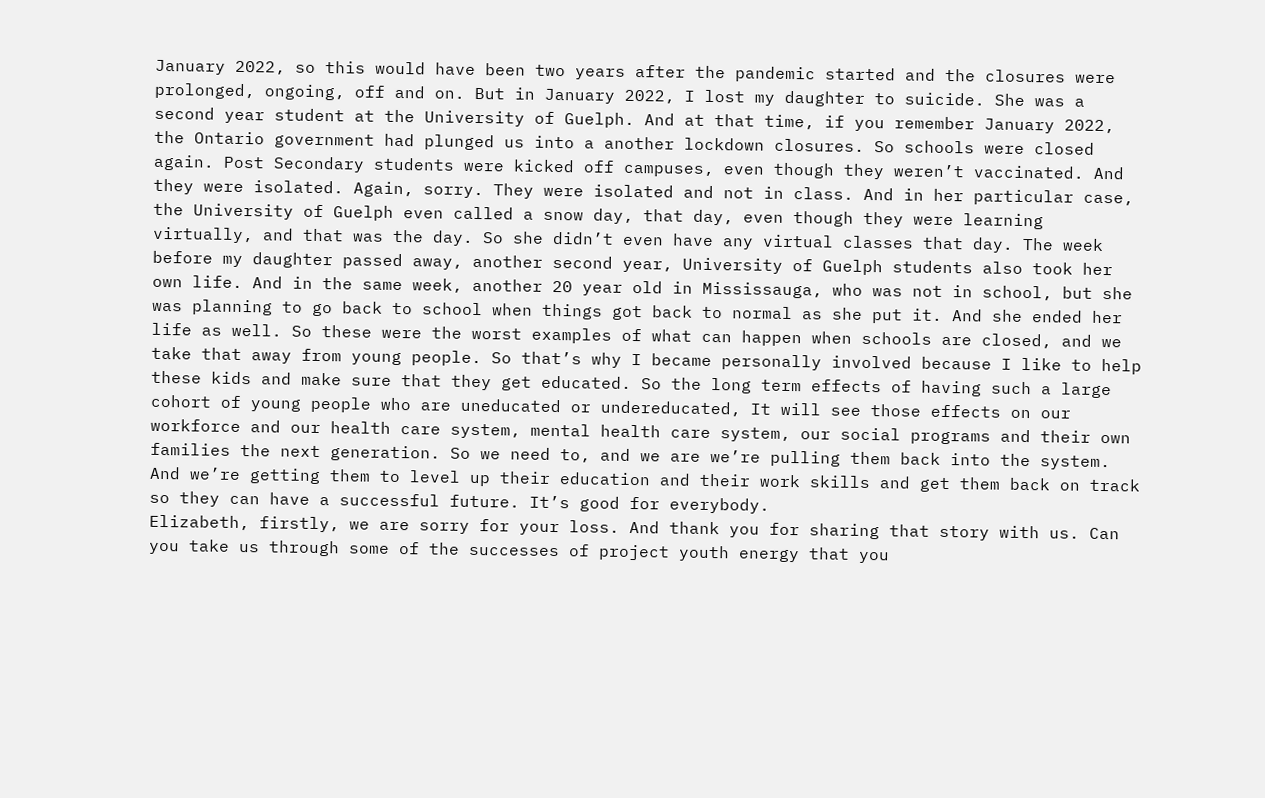January 2022, so this would have been two years after the pandemic started and the closures were prolonged, ongoing, off and on. But in January 2022, I lost my daughter to suicide. She was a second year student at the University of Guelph. And at that time, if you remember January 2022, the Ontario government had plunged us into a another lockdown closures. So schools were closed again. Post Secondary students were kicked off campuses, even though they weren’t vaccinated. And they were isolated. Again, sorry. They were isolated and not in class. And in her particular case, the University of Guelph even called a snow day, that day, even though they were learning virtually, and that was the day. So she didn’t even have any virtual classes that day. The week before my daughter passed away, another second year, University of Guelph students also took her own life. And in the same week, another 20 year old in Mississauga, who was not in school, but she was planning to go back to school when things got back to normal as she put it. And she ended her life as well. So these were the worst examples of what can happen when schools are closed, and we take that away from young people. So that’s why I became personally involved because I like to help these kids and make sure that they get educated. So the long term effects of having such a large cohort of young people who are uneducated or undereducated, It will see those effects on our workforce and our health care system, mental health care system, our social programs and their own families the next generation. So we need to, and we are we’re pulling them back into the system. And we’re getting them to level up their education and their work skills and get them back on track so they can have a successful future. It’s good for everybody.
Elizabeth, firstly, we are sorry for your loss. And thank you for sharing that story with us. Can you take us through some of the successes of project youth energy that you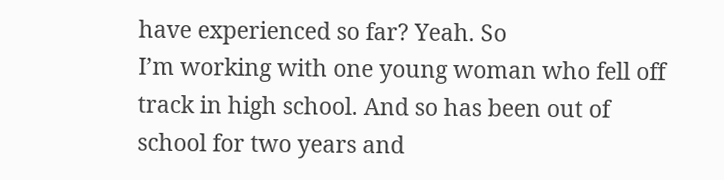have experienced so far? Yeah. So
I’m working with one young woman who fell off track in high school. And so has been out of school for two years and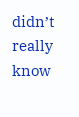didn’t really know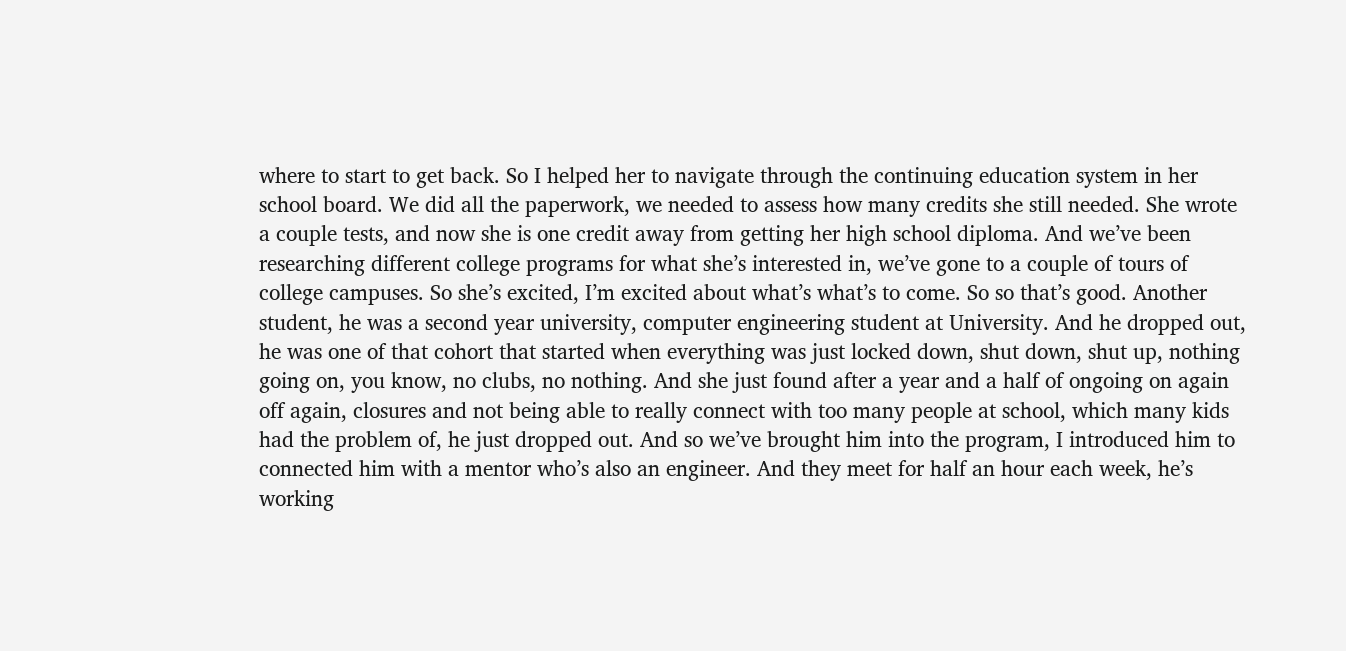where to start to get back. So I helped her to navigate through the continuing education system in her school board. We did all the paperwork, we needed to assess how many credits she still needed. She wrote a couple tests, and now she is one credit away from getting her high school diploma. And we’ve been researching different college programs for what she’s interested in, we’ve gone to a couple of tours of college campuses. So she’s excited, I’m excited about what’s what’s to come. So so that’s good. Another student, he was a second year university, computer engineering student at University. And he dropped out, he was one of that cohort that started when everything was just locked down, shut down, shut up, nothing going on, you know, no clubs, no nothing. And she just found after a year and a half of ongoing on again off again, closures and not being able to really connect with too many people at school, which many kids had the problem of, he just dropped out. And so we’ve brought him into the program, I introduced him to connected him with a mentor who’s also an engineer. And they meet for half an hour each week, he’s working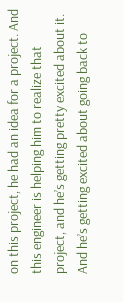on this project, he had an idea for a project. And this engineer is helping him to realize that project, and he’s getting pretty excited about it. And he’s getting excited about going back to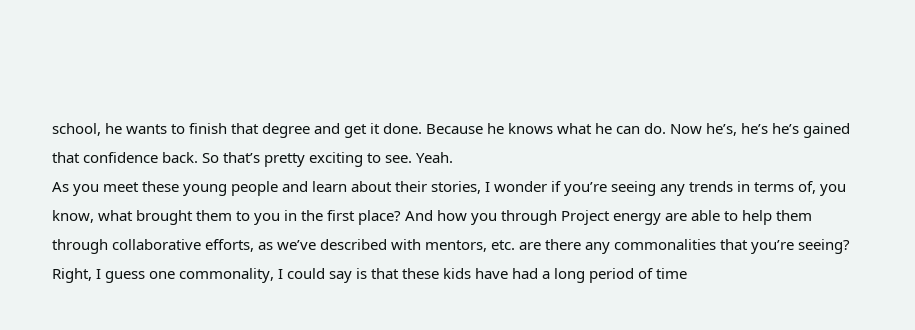school, he wants to finish that degree and get it done. Because he knows what he can do. Now he’s, he’s he’s gained that confidence back. So that’s pretty exciting to see. Yeah.
As you meet these young people and learn about their stories, I wonder if you’re seeing any trends in terms of, you know, what brought them to you in the first place? And how you through Project energy are able to help them through collaborative efforts, as we’ve described with mentors, etc. are there any commonalities that you’re seeing?
Right, I guess one commonality, I could say is that these kids have had a long period of time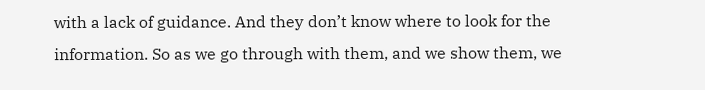with a lack of guidance. And they don’t know where to look for the information. So as we go through with them, and we show them, we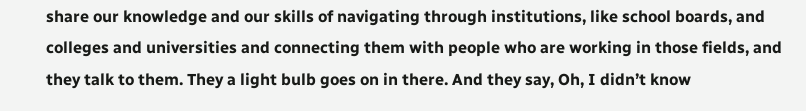share our knowledge and our skills of navigating through institutions, like school boards, and colleges and universities and connecting them with people who are working in those fields, and they talk to them. They a light bulb goes on in there. And they say, Oh, I didn’t know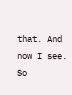that. And now I see. So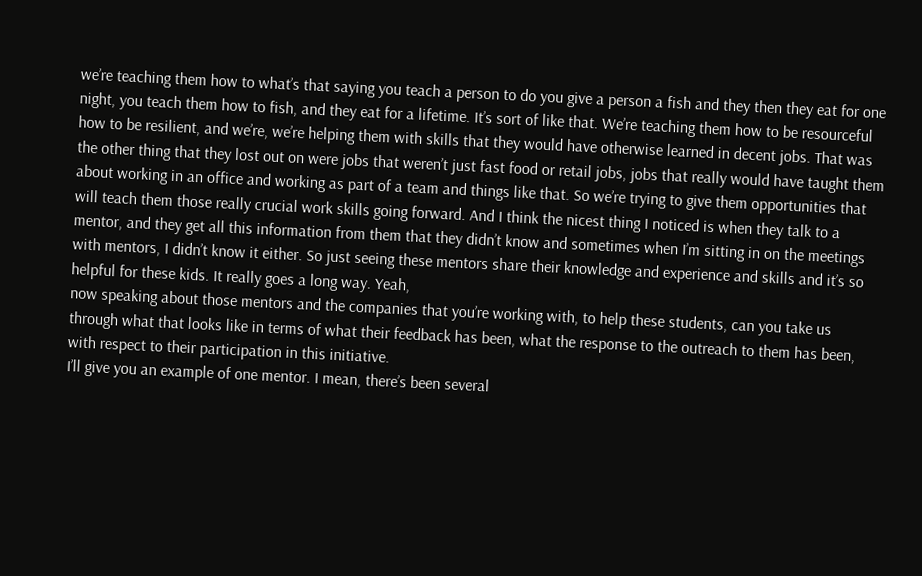we’re teaching them how to what’s that saying you teach a person to do you give a person a fish and they then they eat for one night, you teach them how to fish, and they eat for a lifetime. It’s sort of like that. We’re teaching them how to be resourceful how to be resilient, and we’re, we’re helping them with skills that they would have otherwise learned in decent jobs. That was the other thing that they lost out on were jobs that weren’t just fast food or retail jobs, jobs that really would have taught them about working in an office and working as part of a team and things like that. So we’re trying to give them opportunities that will teach them those really crucial work skills going forward. And I think the nicest thing I noticed is when they talk to a mentor, and they get all this information from them that they didn’t know and sometimes when I’m sitting in on the meetings with mentors, I didn’t know it either. So just seeing these mentors share their knowledge and experience and skills and it’s so helpful for these kids. It really goes a long way. Yeah,
now speaking about those mentors and the companies that you’re working with, to help these students, can you take us through what that looks like in terms of what their feedback has been, what the response to the outreach to them has been, with respect to their participation in this initiative.
I’ll give you an example of one mentor. I mean, there’s been several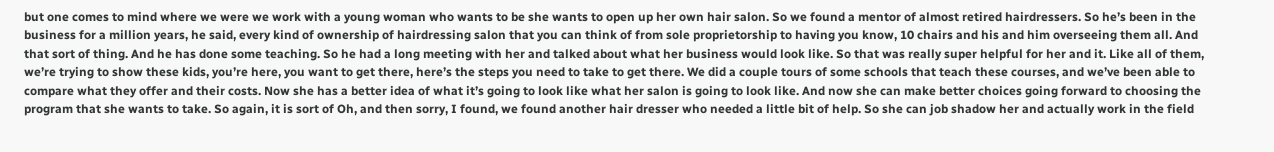but one comes to mind where we were we work with a young woman who wants to be she wants to open up her own hair salon. So we found a mentor of almost retired hairdressers. So he’s been in the business for a million years, he said, every kind of ownership of hairdressing salon that you can think of from sole proprietorship to having you know, 10 chairs and his and him overseeing them all. And that sort of thing. And he has done some teaching. So he had a long meeting with her and talked about what her business would look like. So that was really super helpful for her and it. Like all of them, we’re trying to show these kids, you’re here, you want to get there, here’s the steps you need to take to get there. We did a couple tours of some schools that teach these courses, and we’ve been able to compare what they offer and their costs. Now she has a better idea of what it’s going to look like what her salon is going to look like. And now she can make better choices going forward to choosing the program that she wants to take. So again, it is sort of Oh, and then sorry, I found, we found another hair dresser who needed a little bit of help. So she can job shadow her and actually work in the field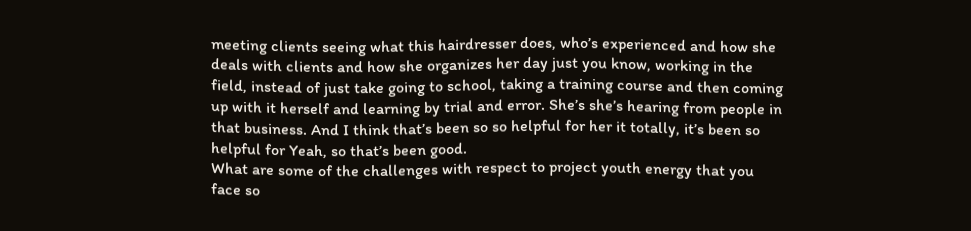meeting clients seeing what this hairdresser does, who’s experienced and how she deals with clients and how she organizes her day just you know, working in the field, instead of just take going to school, taking a training course and then coming up with it herself and learning by trial and error. She’s she’s hearing from people in that business. And I think that’s been so so helpful for her it totally, it’s been so helpful for Yeah, so that’s been good.
What are some of the challenges with respect to project youth energy that you face so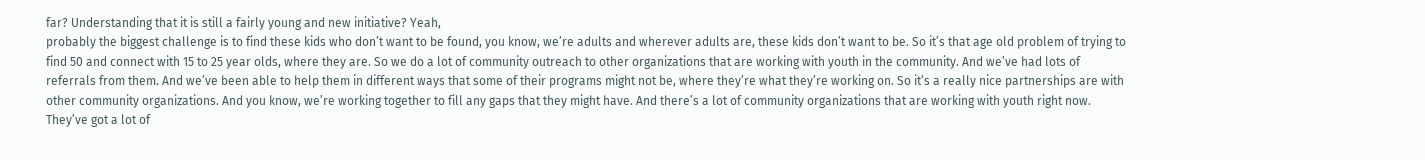far? Understanding that it is still a fairly young and new initiative? Yeah,
probably the biggest challenge is to find these kids who don’t want to be found, you know, we’re adults and wherever adults are, these kids don’t want to be. So it’s that age old problem of trying to find 50 and connect with 15 to 25 year olds, where they are. So we do a lot of community outreach to other organizations that are working with youth in the community. And we’ve had lots of referrals from them. And we’ve been able to help them in different ways that some of their programs might not be, where they’re what they’re working on. So it’s a really nice partnerships are with other community organizations. And you know, we’re working together to fill any gaps that they might have. And there’s a lot of community organizations that are working with youth right now. They’ve got a lot of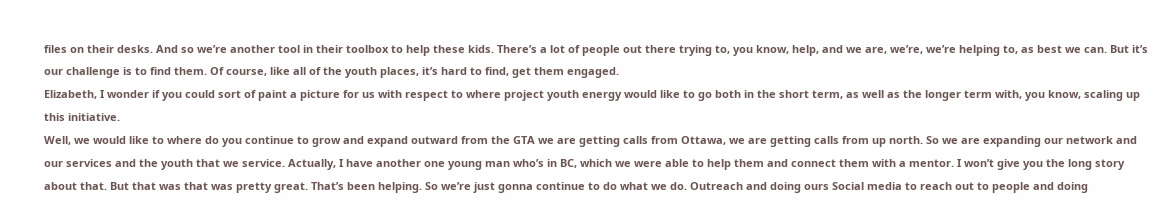files on their desks. And so we’re another tool in their toolbox to help these kids. There’s a lot of people out there trying to, you know, help, and we are, we’re, we’re helping to, as best we can. But it’s our challenge is to find them. Of course, like all of the youth places, it’s hard to find, get them engaged.
Elizabeth, I wonder if you could sort of paint a picture for us with respect to where project youth energy would like to go both in the short term, as well as the longer term with, you know, scaling up this initiative.
Well, we would like to where do you continue to grow and expand outward from the GTA we are getting calls from Ottawa, we are getting calls from up north. So we are expanding our network and our services and the youth that we service. Actually, I have another one young man who’s in BC, which we were able to help them and connect them with a mentor. I won’t give you the long story about that. But that was that was pretty great. That’s been helping. So we’re just gonna continue to do what we do. Outreach and doing ours Social media to reach out to people and doing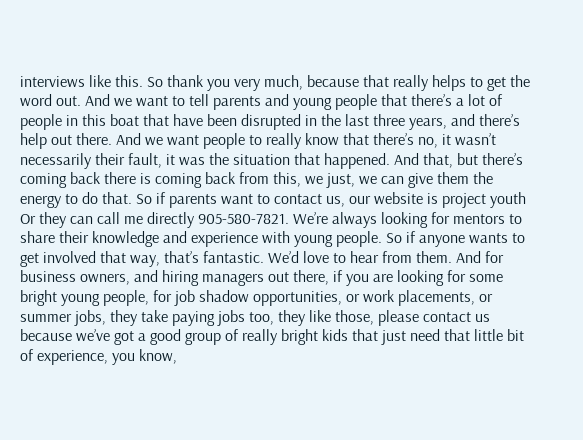interviews like this. So thank you very much, because that really helps to get the word out. And we want to tell parents and young people that there’s a lot of people in this boat that have been disrupted in the last three years, and there’s help out there. And we want people to really know that there’s no, it wasn’t necessarily their fault, it was the situation that happened. And that, but there’s coming back there is coming back from this, we just, we can give them the energy to do that. So if parents want to contact us, our website is project youth Or they can call me directly 905-580-7821. We’re always looking for mentors to share their knowledge and experience with young people. So if anyone wants to get involved that way, that’s fantastic. We’d love to hear from them. And for business owners, and hiring managers out there, if you are looking for some bright young people, for job shadow opportunities, or work placements, or summer jobs, they take paying jobs too, they like those, please contact us because we’ve got a good group of really bright kids that just need that little bit of experience, you know,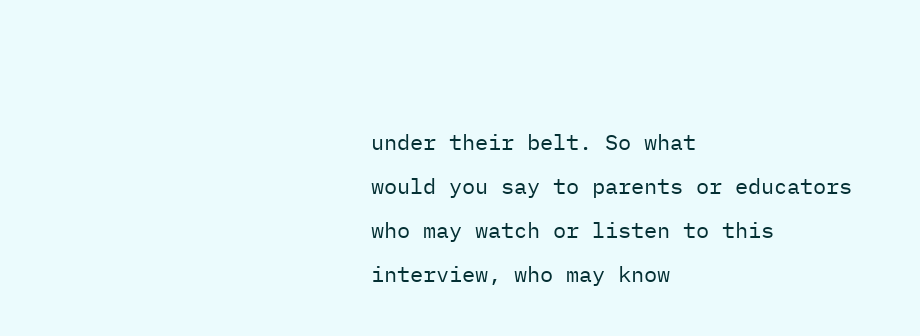under their belt. So what
would you say to parents or educators who may watch or listen to this interview, who may know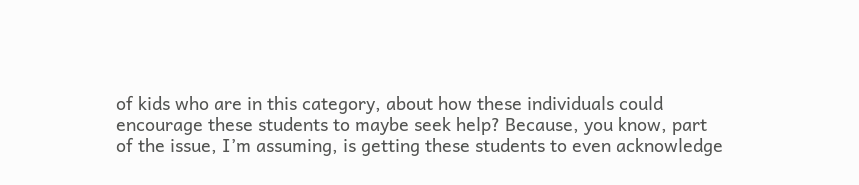of kids who are in this category, about how these individuals could encourage these students to maybe seek help? Because, you know, part of the issue, I’m assuming, is getting these students to even acknowledge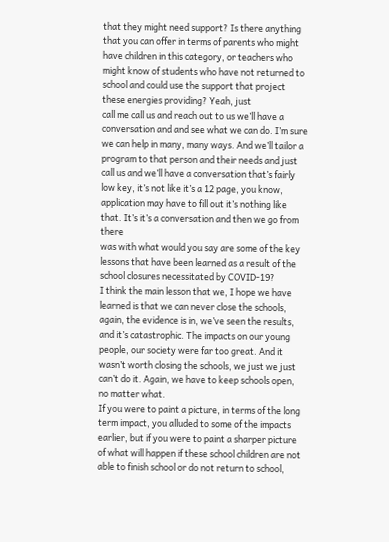that they might need support? Is there anything that you can offer in terms of parents who might have children in this category, or teachers who might know of students who have not returned to school and could use the support that project these energies providing? Yeah, just
call me call us and reach out to us we’ll have a conversation and and see what we can do. I’m sure we can help in many, many ways. And we’ll tailor a program to that person and their needs and just call us and we’ll have a conversation that’s fairly low key, it’s not like it’s a 12 page, you know, application may have to fill out it’s nothing like that. It’s it’s a conversation and then we go from there
was with what would you say are some of the key lessons that have been learned as a result of the school closures necessitated by COVID-19?
I think the main lesson that we, I hope we have learned is that we can never close the schools, again, the evidence is in, we’ve seen the results, and it’s catastrophic. The impacts on our young people, our society were far too great. And it wasn’t worth closing the schools, we just we just can’t do it. Again, we have to keep schools open, no matter what.
If you were to paint a picture, in terms of the long term impact, you alluded to some of the impacts earlier, but if you were to paint a sharper picture of what will happen if these school children are not able to finish school or do not return to school,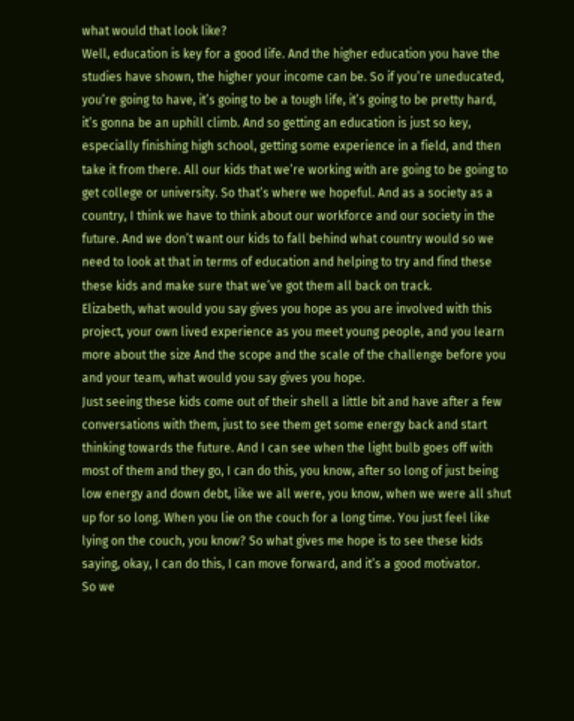what would that look like?
Well, education is key for a good life. And the higher education you have the studies have shown, the higher your income can be. So if you’re uneducated, you’re going to have, it’s going to be a tough life, it’s going to be pretty hard, it’s gonna be an uphill climb. And so getting an education is just so key, especially finishing high school, getting some experience in a field, and then take it from there. All our kids that we’re working with are going to be going to get college or university. So that’s where we hopeful. And as a society as a country, I think we have to think about our workforce and our society in the future. And we don’t want our kids to fall behind what country would so we need to look at that in terms of education and helping to try and find these these kids and make sure that we’ve got them all back on track.
Elizabeth, what would you say gives you hope as you are involved with this project, your own lived experience as you meet young people, and you learn more about the size And the scope and the scale of the challenge before you and your team, what would you say gives you hope.
Just seeing these kids come out of their shell a little bit and have after a few conversations with them, just to see them get some energy back and start thinking towards the future. And I can see when the light bulb goes off with most of them and they go, I can do this, you know, after so long of just being low energy and down debt, like we all were, you know, when we were all shut up for so long. When you lie on the couch for a long time. You just feel like lying on the couch, you know? So what gives me hope is to see these kids saying, okay, I can do this, I can move forward, and it’s a good motivator.
So we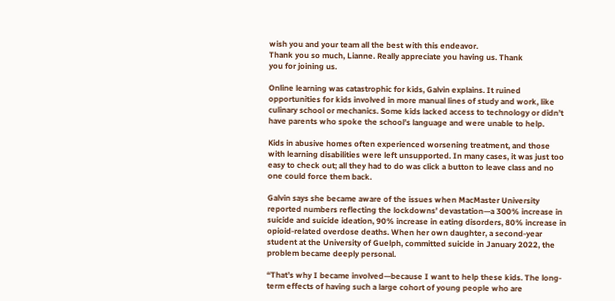wish you and your team all the best with this endeavor.
Thank you so much, Lianne. Really appreciate you having us. Thank
you for joining us.

Online learning was catastrophic for kids, Galvin explains. It ruined opportunities for kids involved in more manual lines of study and work, like culinary school or mechanics. Some kids lacked access to technology or didn’t have parents who spoke the school’s language and were unable to help.

Kids in abusive homes often experienced worsening treatment, and those with learning disabilities were left unsupported. In many cases, it was just too easy to check out; all they had to do was click a button to leave class and no one could force them back.

Galvin says she became aware of the issues when MacMaster University reported numbers reflecting the lockdowns’ devastation—a 300% increase in suicide and suicide ideation, 90% increase in eating disorders, 80% increase in opioid-related overdose deaths. When her own daughter, a second-year student at the University of Guelph, committed suicide in January 2022, the problem became deeply personal.

“That’s why I became involved—because I want to help these kids. The long-term effects of having such a large cohort of young people who are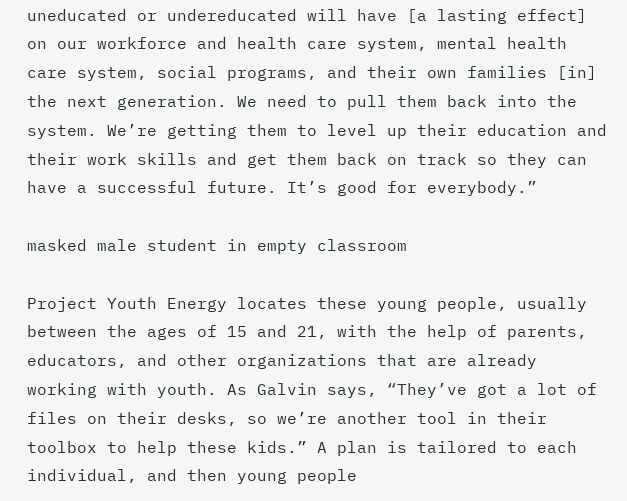uneducated or undereducated will have [a lasting effect] on our workforce and health care system, mental health care system, social programs, and their own families [in] the next generation. We need to pull them back into the system. We’re getting them to level up their education and their work skills and get them back on track so they can have a successful future. It’s good for everybody.”

masked male student in empty classroom

Project Youth Energy locates these young people, usually between the ages of 15 and 21, with the help of parents, educators, and other organizations that are already working with youth. As Galvin says, “They’ve got a lot of files on their desks, so we’re another tool in their toolbox to help these kids.” A plan is tailored to each individual, and then young people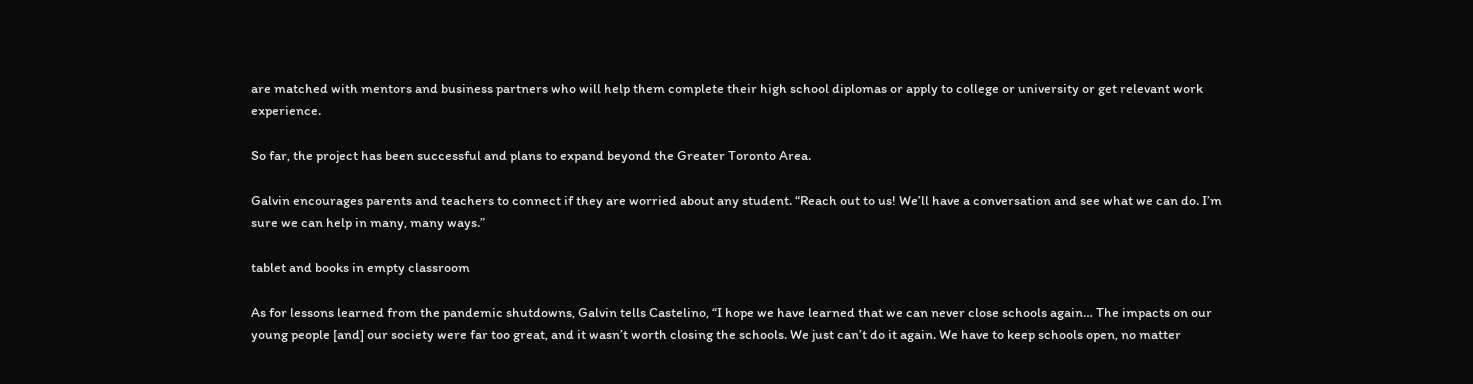are matched with mentors and business partners who will help them complete their high school diplomas or apply to college or university or get relevant work experience.

So far, the project has been successful and plans to expand beyond the Greater Toronto Area.

Galvin encourages parents and teachers to connect if they are worried about any student. “Reach out to us! We’ll have a conversation and see what we can do. I’m sure we can help in many, many ways.”

tablet and books in empty classroom

As for lessons learned from the pandemic shutdowns, Galvin tells Castelino, “I hope we have learned that we can never close schools again… The impacts on our young people [and] our society were far too great, and it wasn’t worth closing the schools. We just can’t do it again. We have to keep schools open, no matter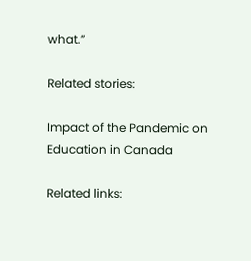what.”

Related stories:

Impact of the Pandemic on Education in Canada

Related links: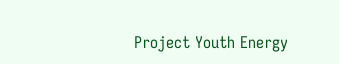Project Youth Energy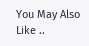You May Also Like ..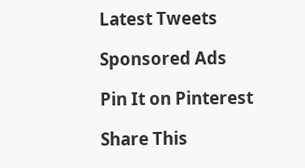Latest Tweets

Sponsored Ads

Pin It on Pinterest

Share This